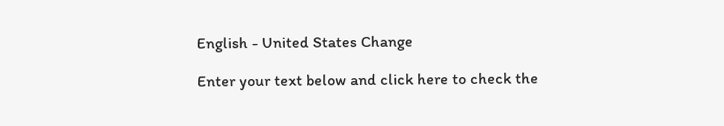English - United States Change

Enter your text below and click here to check the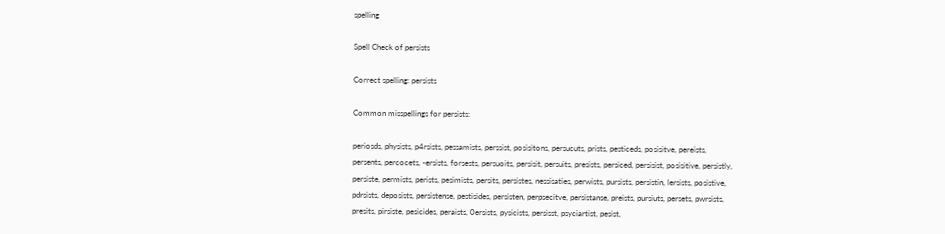spelling

Spell Check of persists

Correct spelling: persists

Common misspellings for persists:

periosds, physists, p4rsists, pessamists, perssist, posisitons, persucuts, prists, pesticeds, posisitve, pereists, persents, percocets, -ersists, forsests, persuoits, persisit, persuits, presists, persiced, persisist, posisitive, persistly, persiste, permists, perists, pesimists, persits, persistes, nessisaties, perwists, pursists, persistin, lersists, posistive, pdrsists, deposists, persistense, pestisides, persisten, perpsecitve, persistanse, preists, pursiuts, persets, pwrsists, presits, pirsiste, pesicides, peraists, 0ersists, pysicists, persisst, psyciartist, pesist,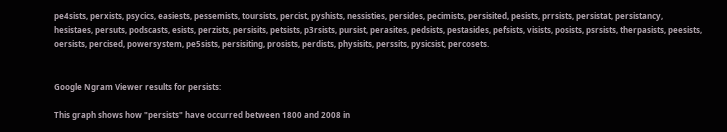pe4sists, perxists, psycics, easiests, pessemists, toursists, percist, pyshists, nessisties, persides, pecimists, persisited, pesists, prrsists, persistat, persistancy, hesistaes, persuts, podscasts, esists, perzists, persisits, petsists, p3rsists, pursist, perasites, pedsists, pestasides, pefsists, visists, posists, psrsists, therpasists, peesists, oersists, percised, powersystem, pe5sists, persisiting, prosists, perdists, physisits, perssits, pysicsist, percosets.


Google Ngram Viewer results for persists:

This graph shows how "persists" have occurred between 1800 and 2008 in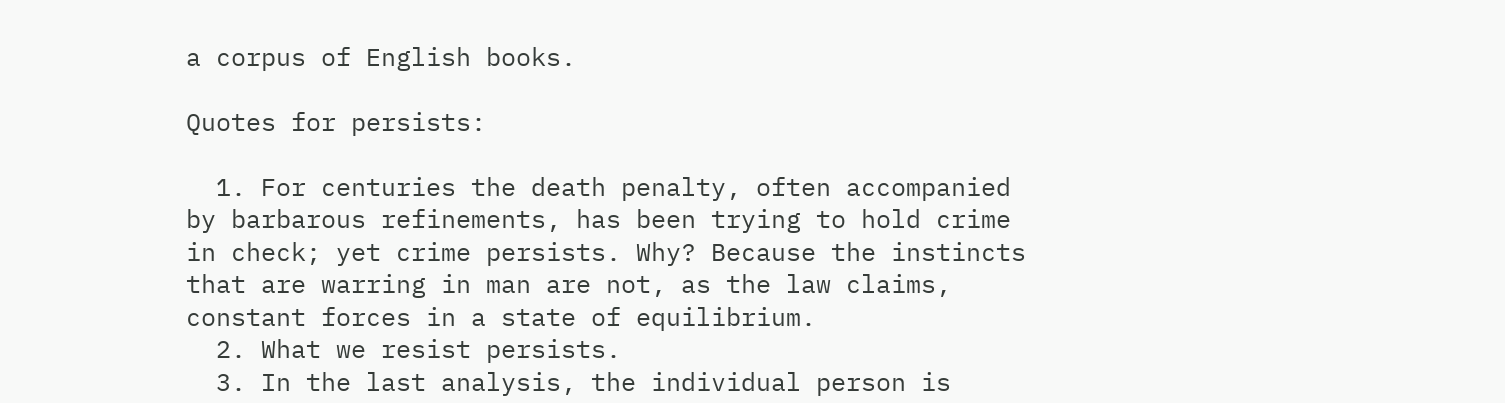a corpus of English books.

Quotes for persists:

  1. For centuries the death penalty, often accompanied by barbarous refinements, has been trying to hold crime in check; yet crime persists. Why? Because the instincts that are warring in man are not, as the law claims, constant forces in a state of equilibrium.
  2. What we resist persists.
  3. In the last analysis, the individual person is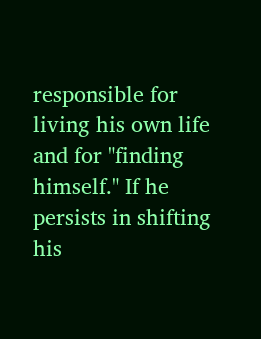responsible for living his own life and for "finding himself." If he persists in shifting his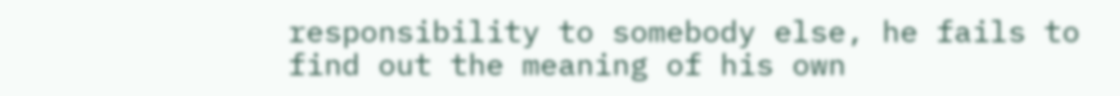responsibility to somebody else, he fails to find out the meaning of his own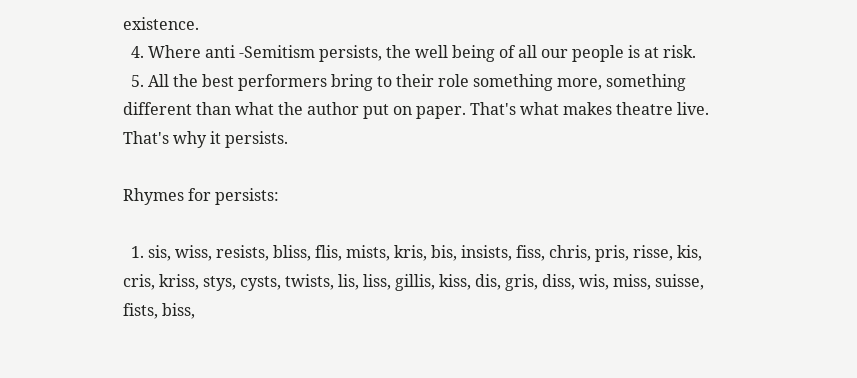existence.
  4. Where anti -Semitism persists, the well being of all our people is at risk.
  5. All the best performers bring to their role something more, something different than what the author put on paper. That's what makes theatre live. That's why it persists.

Rhymes for persists:

  1. sis, wiss, resists, bliss, flis, mists, kris, bis, insists, fiss, chris, pris, risse, kis, cris, kriss, stys, cysts, twists, lis, liss, gillis, kiss, dis, gris, diss, wis, miss, suisse, fists, biss,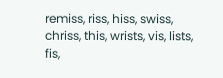remiss, riss, hiss, swiss, chriss, this, wrists, vis, lists, fis,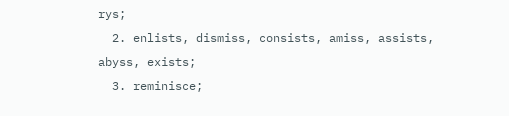rys;
  2. enlists, dismiss, consists, amiss, assists, abyss, exists;
  3. reminisce;